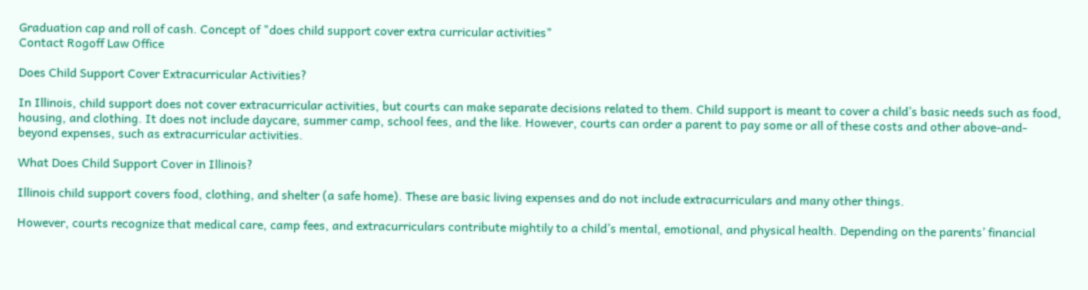Graduation cap and roll of cash. Concept of "does child support cover extra curricular activities"
Contact Rogoff Law Office

Does Child Support Cover Extracurricular Activities?

In Illinois, child support does not cover extracurricular activities, but courts can make separate decisions related to them. Child support is meant to cover a child’s basic needs such as food, housing, and clothing. It does not include daycare, summer camp, school fees, and the like. However, courts can order a parent to pay some or all of these costs and other above-and-beyond expenses, such as extracurricular activities.

What Does Child Support Cover in Illinois?

Illinois child support covers food, clothing, and shelter (a safe home). These are basic living expenses and do not include extracurriculars and many other things.

However, courts recognize that medical care, camp fees, and extracurriculars contribute mightily to a child’s mental, emotional, and physical health. Depending on the parents’ financial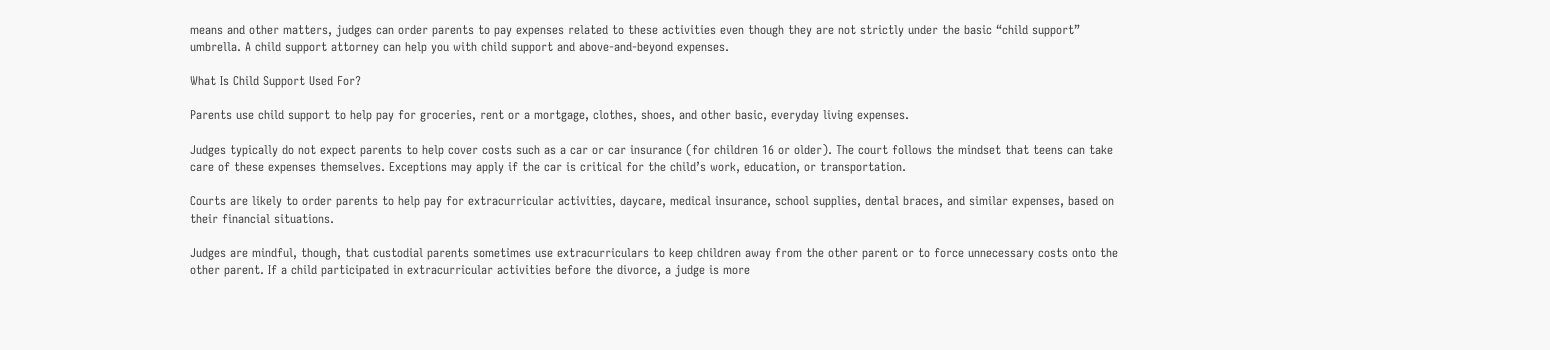means and other matters, judges can order parents to pay expenses related to these activities even though they are not strictly under the basic “child support” umbrella. A child support attorney can help you with child support and above-and-beyond expenses.

What Is Child Support Used For?

Parents use child support to help pay for groceries, rent or a mortgage, clothes, shoes, and other basic, everyday living expenses.

Judges typically do not expect parents to help cover costs such as a car or car insurance (for children 16 or older). The court follows the mindset that teens can take care of these expenses themselves. Exceptions may apply if the car is critical for the child’s work, education, or transportation.

Courts are likely to order parents to help pay for extracurricular activities, daycare, medical insurance, school supplies, dental braces, and similar expenses, based on their financial situations.

Judges are mindful, though, that custodial parents sometimes use extracurriculars to keep children away from the other parent or to force unnecessary costs onto the other parent. If a child participated in extracurricular activities before the divorce, a judge is more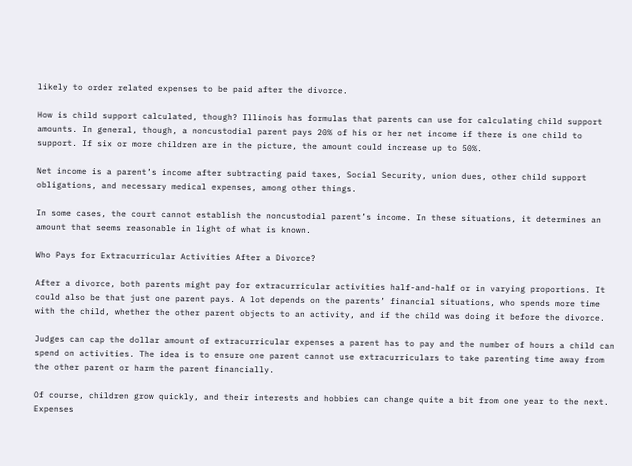likely to order related expenses to be paid after the divorce.

How is child support calculated, though? Illinois has formulas that parents can use for calculating child support amounts. In general, though, a noncustodial parent pays 20% of his or her net income if there is one child to support. If six or more children are in the picture, the amount could increase up to 50%.

Net income is a parent’s income after subtracting paid taxes, Social Security, union dues, other child support obligations, and necessary medical expenses, among other things.

In some cases, the court cannot establish the noncustodial parent’s income. In these situations, it determines an amount that seems reasonable in light of what is known.

Who Pays for Extracurricular Activities After a Divorce?

After a divorce, both parents might pay for extracurricular activities half-and-half or in varying proportions. It could also be that just one parent pays. A lot depends on the parents’ financial situations, who spends more time with the child, whether the other parent objects to an activity, and if the child was doing it before the divorce.

Judges can cap the dollar amount of extracurricular expenses a parent has to pay and the number of hours a child can spend on activities. The idea is to ensure one parent cannot use extracurriculars to take parenting time away from the other parent or harm the parent financially.

Of course, children grow quickly, and their interests and hobbies can change quite a bit from one year to the next. Expenses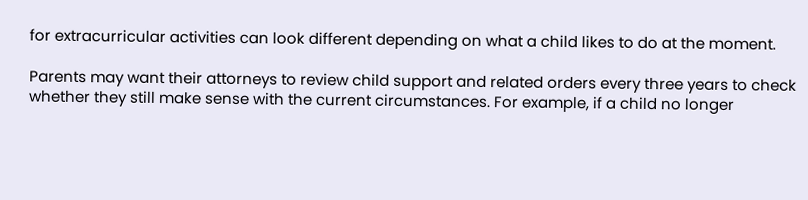for extracurricular activities can look different depending on what a child likes to do at the moment.

Parents may want their attorneys to review child support and related orders every three years to check whether they still make sense with the current circumstances. For example, if a child no longer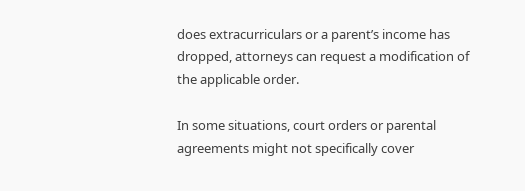does extracurriculars or a parent’s income has dropped, attorneys can request a modification of the applicable order.

In some situations, court orders or parental agreements might not specifically cover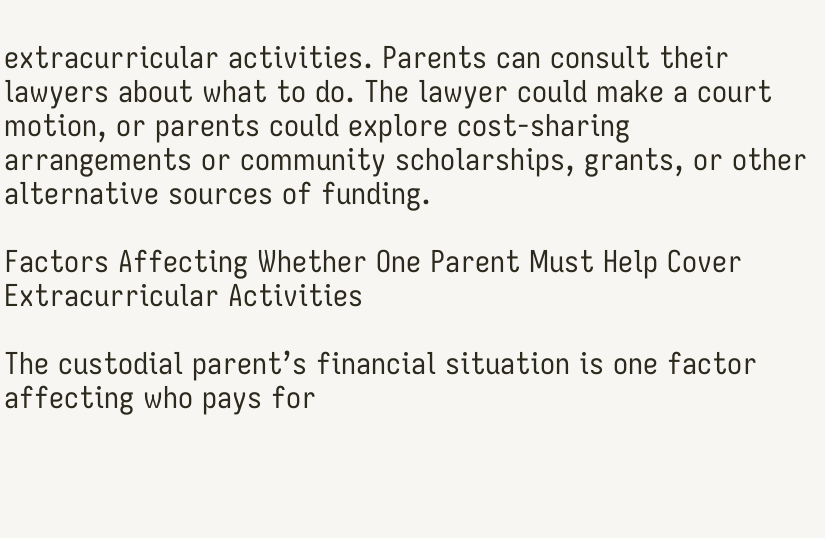extracurricular activities. Parents can consult their lawyers about what to do. The lawyer could make a court motion, or parents could explore cost-sharing arrangements or community scholarships, grants, or other alternative sources of funding.

Factors Affecting Whether One Parent Must Help Cover Extracurricular Activities

The custodial parent’s financial situation is one factor affecting who pays for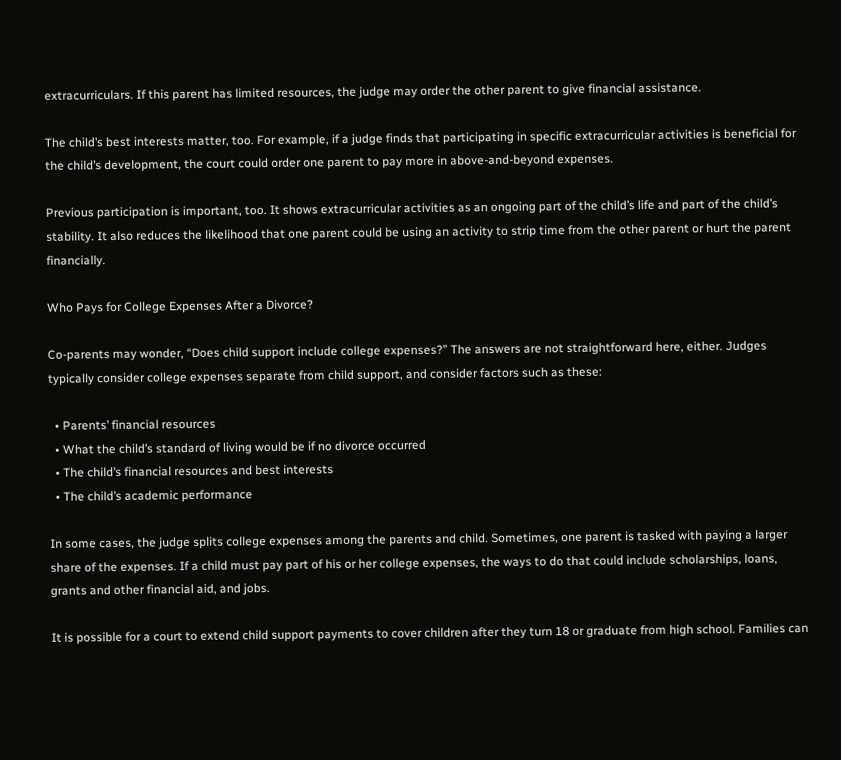extracurriculars. If this parent has limited resources, the judge may order the other parent to give financial assistance.

The child’s best interests matter, too. For example, if a judge finds that participating in specific extracurricular activities is beneficial for the child’s development, the court could order one parent to pay more in above-and-beyond expenses.

Previous participation is important, too. It shows extracurricular activities as an ongoing part of the child’s life and part of the child’s stability. It also reduces the likelihood that one parent could be using an activity to strip time from the other parent or hurt the parent financially.

Who Pays for College Expenses After a Divorce?

Co-parents may wonder, “Does child support include college expenses?” The answers are not straightforward here, either. Judges typically consider college expenses separate from child support, and consider factors such as these:

  • Parents’ financial resources
  • What the child’s standard of living would be if no divorce occurred
  • The child’s financial resources and best interests
  • The child’s academic performance

In some cases, the judge splits college expenses among the parents and child. Sometimes, one parent is tasked with paying a larger share of the expenses. If a child must pay part of his or her college expenses, the ways to do that could include scholarships, loans, grants and other financial aid, and jobs.

It is possible for a court to extend child support payments to cover children after they turn 18 or graduate from high school. Families can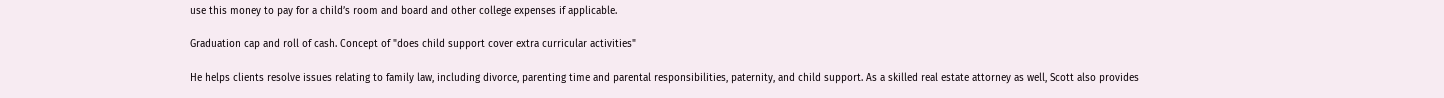use this money to pay for a child’s room and board and other college expenses if applicable.

Graduation cap and roll of cash. Concept of "does child support cover extra curricular activities"

He helps clients resolve issues relating to family law, including divorce, parenting time and parental responsibilities, paternity, and child support. As a skilled real estate attorney as well, Scott also provides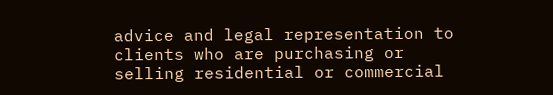advice and legal representation to clients who are purchasing or selling residential or commercial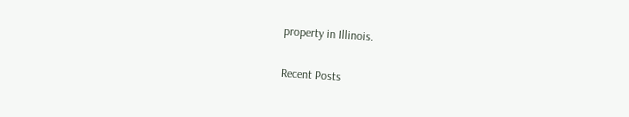property in Illinois.

Recent Posts